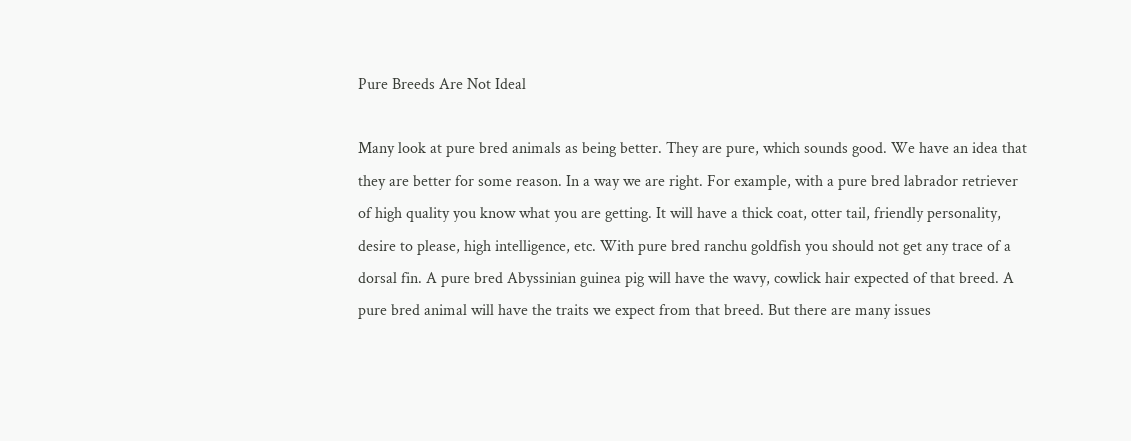Pure Breeds Are Not Ideal

Many look at pure bred animals as being better. They are pure, which sounds good. We have an idea that they are better for some reason. In a way we are right. For example, with a pure bred labrador retriever of high quality you know what you are getting. It will have a thick coat, otter tail, friendly personality, desire to please, high intelligence, etc. With pure bred ranchu goldfish you should not get any trace of a dorsal fin. A pure bred Abyssinian guinea pig will have the wavy, cowlick hair expected of that breed. A pure bred animal will have the traits we expect from that breed. But there are many issues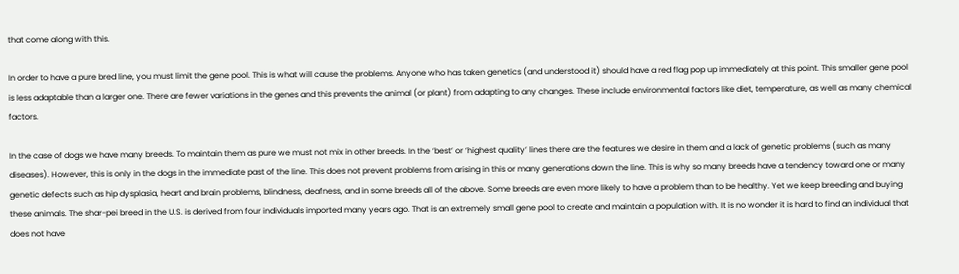that come along with this.

In order to have a pure bred line, you must limit the gene pool. This is what will cause the problems. Anyone who has taken genetics (and understood it) should have a red flag pop up immediately at this point. This smaller gene pool is less adaptable than a larger one. There are fewer variations in the genes and this prevents the animal (or plant) from adapting to any changes. These include environmental factors like diet, temperature, as well as many chemical factors.

In the case of dogs we have many breeds. To maintain them as pure we must not mix in other breeds. In the ‘best’ or ‘highest quality’ lines there are the features we desire in them and a lack of genetic problems (such as many diseases). However, this is only in the dogs in the immediate past of the line. This does not prevent problems from arising in this or many generations down the line. This is why so many breeds have a tendency toward one or many genetic defects such as hip dysplasia, heart and brain problems, blindness, deafness, and in some breeds all of the above. Some breeds are even more likely to have a problem than to be healthy. Yet we keep breeding and buying these animals. The shar-pei breed in the U.S. is derived from four individuals imported many years ago. That is an extremely small gene pool to create and maintain a population with. It is no wonder it is hard to find an individual that does not have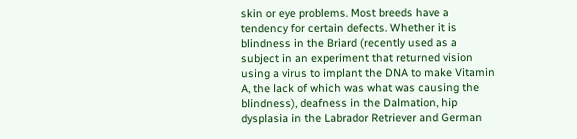skin or eye problems. Most breeds have a tendency for certain defects. Whether it is blindness in the Briard (recently used as a subject in an experiment that returned vision using a virus to implant the DNA to make Vitamin A, the lack of which was what was causing the blindness), deafness in the Dalmation, hip dysplasia in the Labrador Retriever and German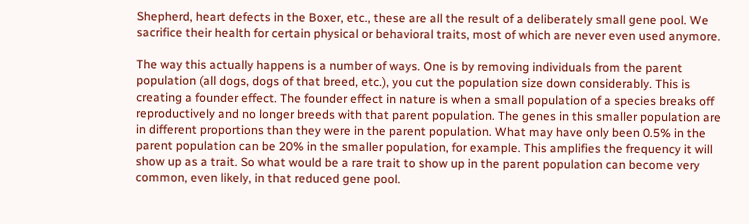Shepherd, heart defects in the Boxer, etc., these are all the result of a deliberately small gene pool. We sacrifice their health for certain physical or behavioral traits, most of which are never even used anymore.

The way this actually happens is a number of ways. One is by removing individuals from the parent population (all dogs, dogs of that breed, etc.), you cut the population size down considerably. This is creating a founder effect. The founder effect in nature is when a small population of a species breaks off reproductively and no longer breeds with that parent population. The genes in this smaller population are in different proportions than they were in the parent population. What may have only been 0.5% in the parent population can be 20% in the smaller population, for example. This amplifies the frequency it will show up as a trait. So what would be a rare trait to show up in the parent population can become very common, even likely, in that reduced gene pool.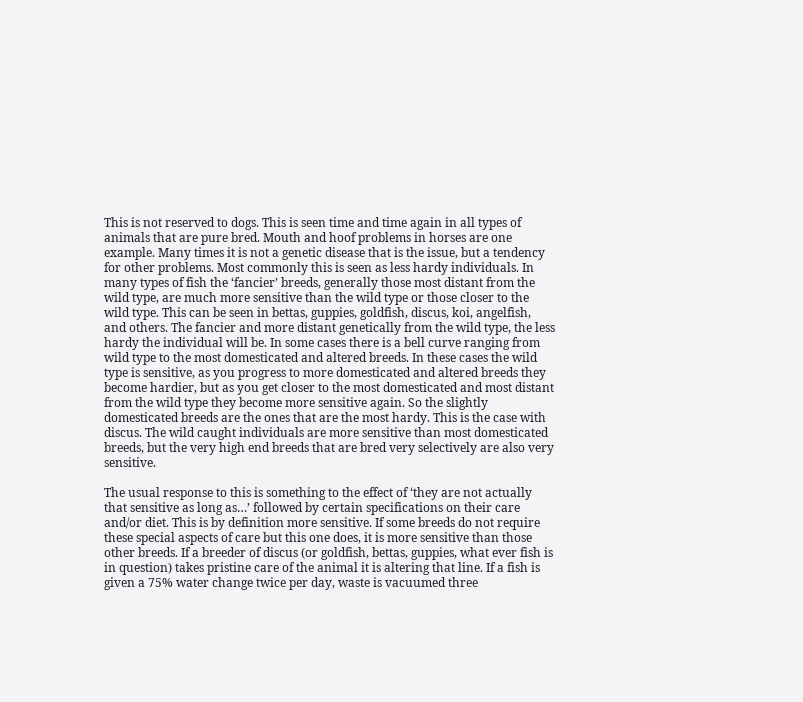This is not reserved to dogs. This is seen time and time again in all types of animals that are pure bred. Mouth and hoof problems in horses are one example. Many times it is not a genetic disease that is the issue, but a tendency for other problems. Most commonly this is seen as less hardy individuals. In many types of fish the ‘fancier’ breeds, generally those most distant from the wild type, are much more sensitive than the wild type or those closer to the wild type. This can be seen in bettas, guppies, goldfish, discus, koi, angelfish, and others. The fancier and more distant genetically from the wild type, the less hardy the individual will be. In some cases there is a bell curve ranging from wild type to the most domesticated and altered breeds. In these cases the wild type is sensitive, as you progress to more domesticated and altered breeds they become hardier, but as you get closer to the most domesticated and most distant from the wild type they become more sensitive again. So the slightly domesticated breeds are the ones that are the most hardy. This is the case with discus. The wild caught individuals are more sensitive than most domesticated breeds, but the very high end breeds that are bred very selectively are also very sensitive.

The usual response to this is something to the effect of ‘they are not actually that sensitive as long as…’ followed by certain specifications on their care and/or diet. This is by definition more sensitive. If some breeds do not require these special aspects of care but this one does, it is more sensitive than those other breeds. If a breeder of discus (or goldfish, bettas, guppies, what ever fish is in question) takes pristine care of the animal it is altering that line. If a fish is given a 75% water change twice per day, waste is vacuumed three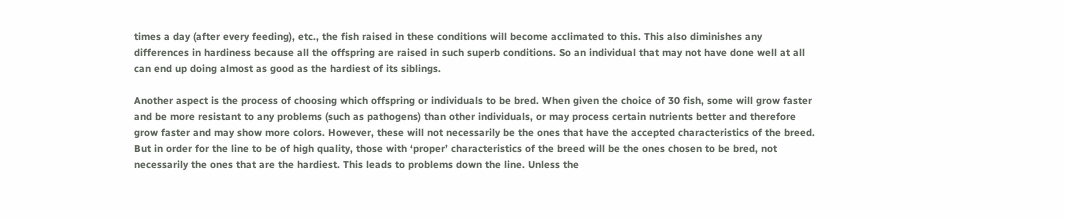times a day (after every feeding), etc., the fish raised in these conditions will become acclimated to this. This also diminishes any differences in hardiness because all the offspring are raised in such superb conditions. So an individual that may not have done well at all can end up doing almost as good as the hardiest of its siblings.

Another aspect is the process of choosing which offspring or individuals to be bred. When given the choice of 30 fish, some will grow faster and be more resistant to any problems (such as pathogens) than other individuals, or may process certain nutrients better and therefore grow faster and may show more colors. However, these will not necessarily be the ones that have the accepted characteristics of the breed. But in order for the line to be of high quality, those with ‘proper’ characteristics of the breed will be the ones chosen to be bred, not necessarily the ones that are the hardiest. This leads to problems down the line. Unless the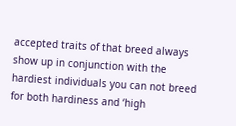accepted traits of that breed always show up in conjunction with the hardiest individuals you can not breed for both hardiness and ‘high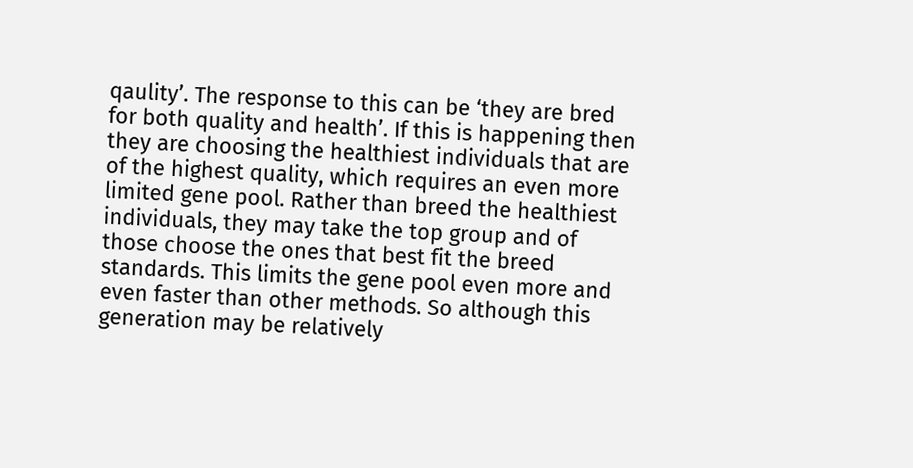qaulity’. The response to this can be ‘they are bred for both quality and health’. If this is happening then they are choosing the healthiest individuals that are of the highest quality, which requires an even more limited gene pool. Rather than breed the healthiest individuals, they may take the top group and of those choose the ones that best fit the breed standards. This limits the gene pool even more and even faster than other methods. So although this generation may be relatively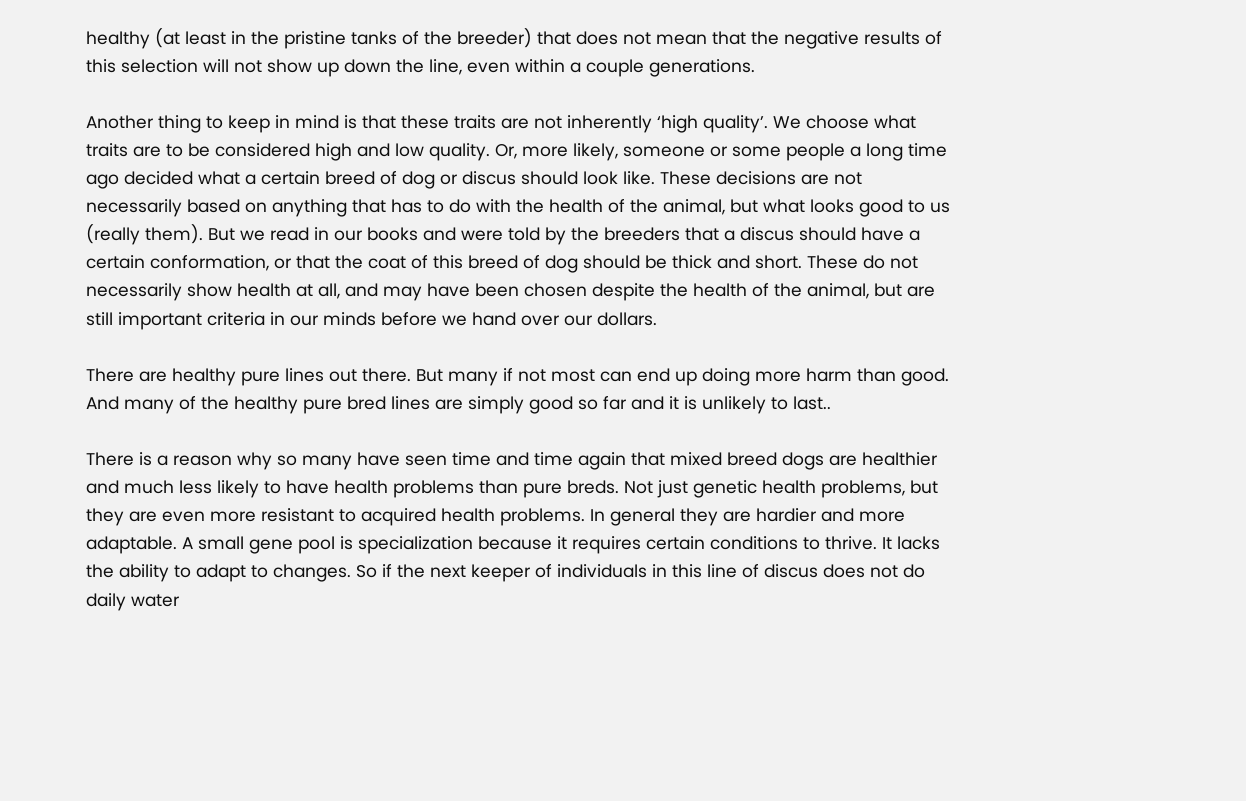healthy (at least in the pristine tanks of the breeder) that does not mean that the negative results of this selection will not show up down the line, even within a couple generations.

Another thing to keep in mind is that these traits are not inherently ‘high quality’. We choose what traits are to be considered high and low quality. Or, more likely, someone or some people a long time ago decided what a certain breed of dog or discus should look like. These decisions are not necessarily based on anything that has to do with the health of the animal, but what looks good to us (really them). But we read in our books and were told by the breeders that a discus should have a certain conformation, or that the coat of this breed of dog should be thick and short. These do not necessarily show health at all, and may have been chosen despite the health of the animal, but are still important criteria in our minds before we hand over our dollars.

There are healthy pure lines out there. But many if not most can end up doing more harm than good. And many of the healthy pure bred lines are simply good so far and it is unlikely to last..

There is a reason why so many have seen time and time again that mixed breed dogs are healthier and much less likely to have health problems than pure breds. Not just genetic health problems, but they are even more resistant to acquired health problems. In general they are hardier and more adaptable. A small gene pool is specialization because it requires certain conditions to thrive. It lacks the ability to adapt to changes. So if the next keeper of individuals in this line of discus does not do daily water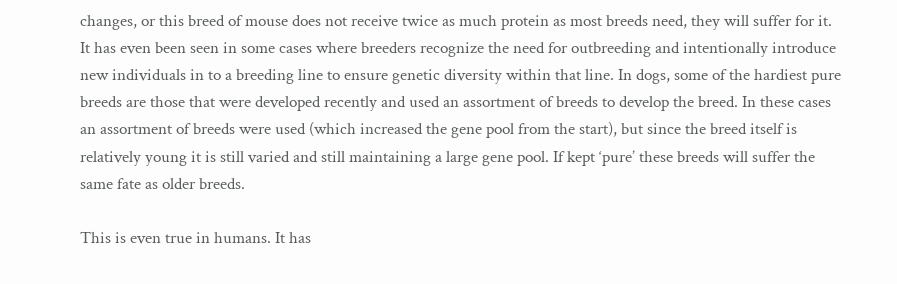changes, or this breed of mouse does not receive twice as much protein as most breeds need, they will suffer for it. It has even been seen in some cases where breeders recognize the need for outbreeding and intentionally introduce new individuals in to a breeding line to ensure genetic diversity within that line. In dogs, some of the hardiest pure breeds are those that were developed recently and used an assortment of breeds to develop the breed. In these cases an assortment of breeds were used (which increased the gene pool from the start), but since the breed itself is relatively young it is still varied and still maintaining a large gene pool. If kept ‘pure’ these breeds will suffer the same fate as older breeds.

This is even true in humans. It has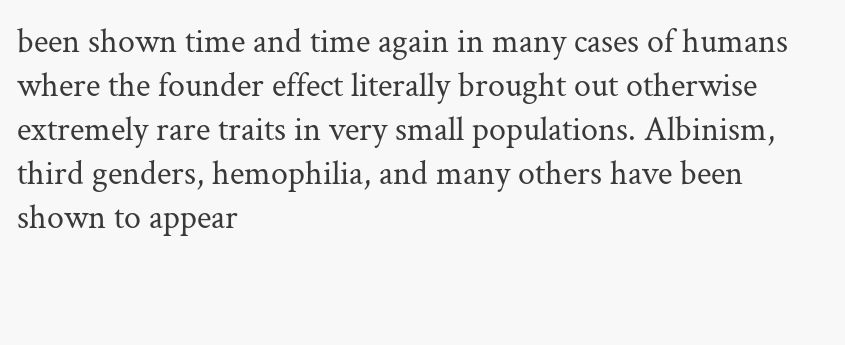been shown time and time again in many cases of humans where the founder effect literally brought out otherwise extremely rare traits in very small populations. Albinism, third genders, hemophilia, and many others have been shown to appear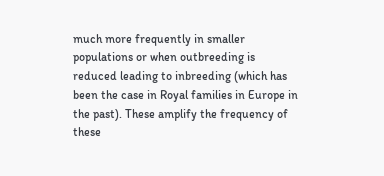much more frequently in smaller populations or when outbreeding is reduced leading to inbreeding (which has been the case in Royal families in Europe in the past). These amplify the frequency of these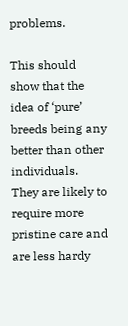problems.

This should show that the idea of ‘pure’ breeds being any better than other individuals. They are likely to require more pristine care and are less hardy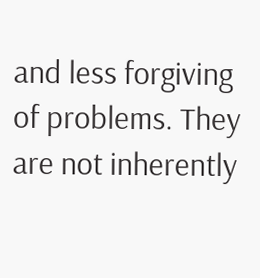and less forgiving of problems. They are not inherently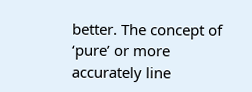better. The concept of ‘pure’ or more accurately line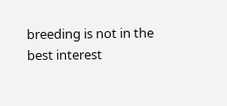breeding is not in the best interest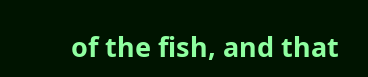of the fish, and that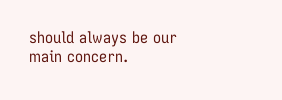should always be our main concern.